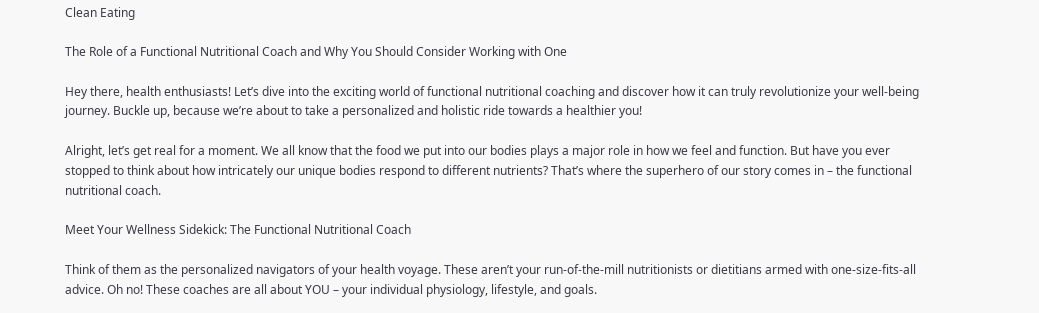Clean Eating

The Role of a Functional Nutritional Coach and Why You Should Consider Working with One

Hey there, health enthusiasts! Let’s dive into the exciting world of functional nutritional coaching and discover how it can truly revolutionize your well-being journey. Buckle up, because we’re about to take a personalized and holistic ride towards a healthier you!

Alright, let’s get real for a moment. We all know that the food we put into our bodies plays a major role in how we feel and function. But have you ever stopped to think about how intricately our unique bodies respond to different nutrients? That’s where the superhero of our story comes in – the functional nutritional coach.

Meet Your Wellness Sidekick: The Functional Nutritional Coach

Think of them as the personalized navigators of your health voyage. These aren’t your run-of-the-mill nutritionists or dietitians armed with one-size-fits-all advice. Oh no! These coaches are all about YOU – your individual physiology, lifestyle, and goals.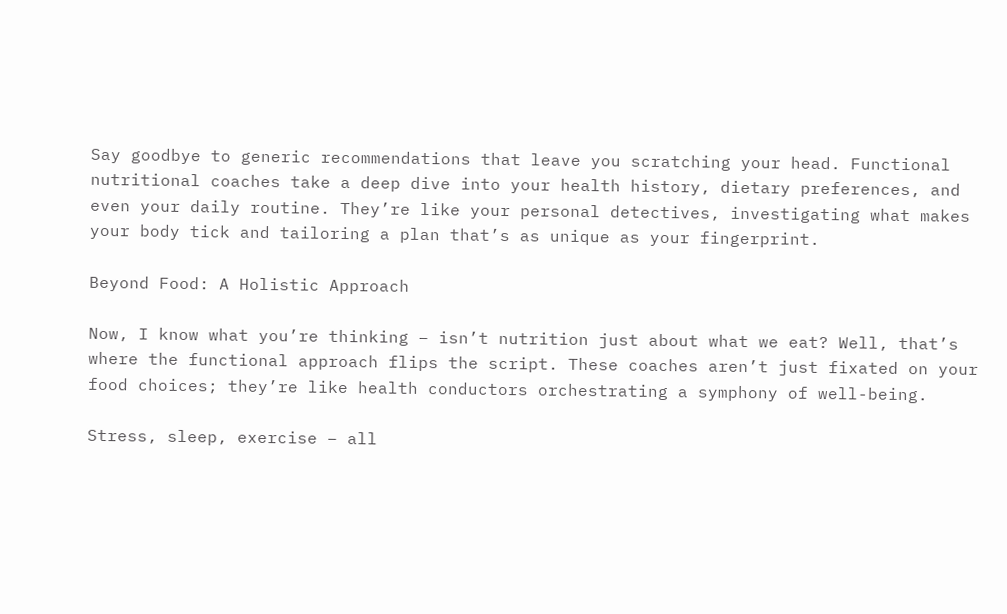Say goodbye to generic recommendations that leave you scratching your head. Functional nutritional coaches take a deep dive into your health history, dietary preferences, and even your daily routine. They’re like your personal detectives, investigating what makes your body tick and tailoring a plan that’s as unique as your fingerprint.

Beyond Food: A Holistic Approach

Now, I know what you’re thinking – isn’t nutrition just about what we eat? Well, that’s where the functional approach flips the script. These coaches aren’t just fixated on your food choices; they’re like health conductors orchestrating a symphony of well-being.

Stress, sleep, exercise – all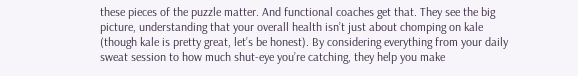these pieces of the puzzle matter. And functional coaches get that. They see the big picture, understanding that your overall health isn’t just about chomping on kale (though kale is pretty great, let’s be honest). By considering everything from your daily sweat session to how much shut-eye you’re catching, they help you make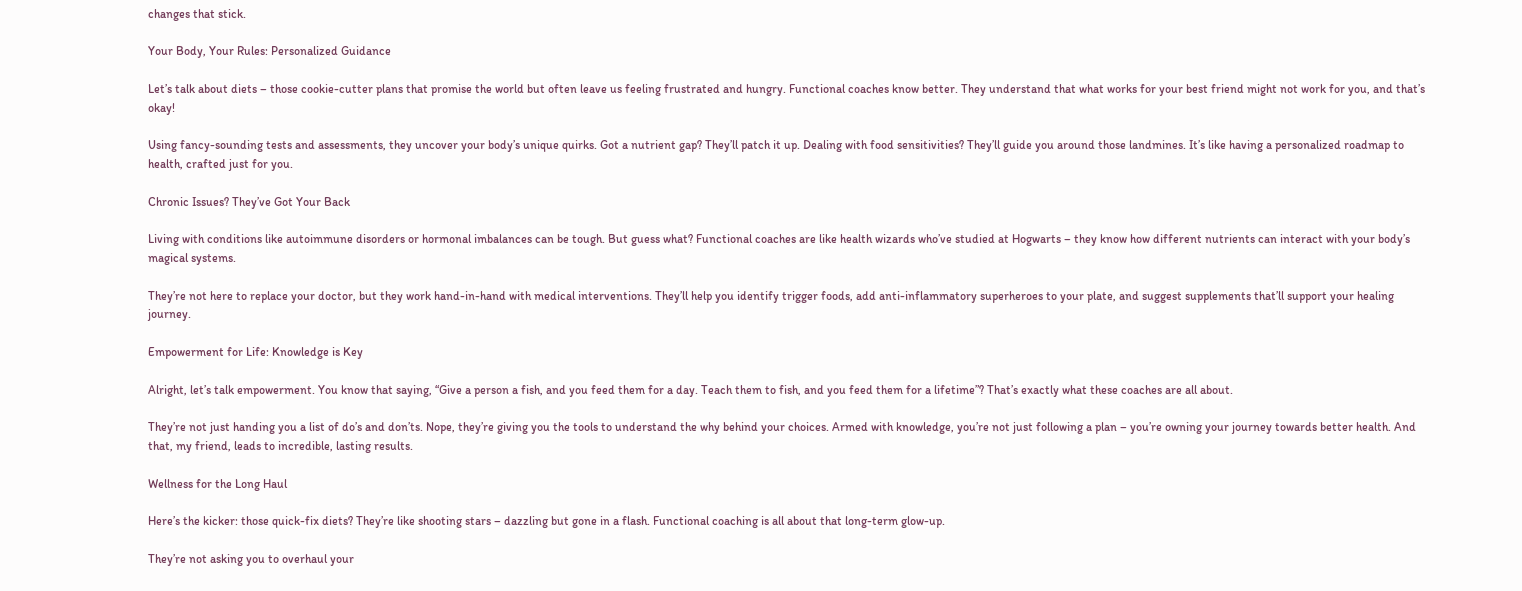changes that stick.

Your Body, Your Rules: Personalized Guidance

Let’s talk about diets – those cookie-cutter plans that promise the world but often leave us feeling frustrated and hungry. Functional coaches know better. They understand that what works for your best friend might not work for you, and that’s okay!

Using fancy-sounding tests and assessments, they uncover your body’s unique quirks. Got a nutrient gap? They’ll patch it up. Dealing with food sensitivities? They’ll guide you around those landmines. It’s like having a personalized roadmap to health, crafted just for you.

Chronic Issues? They’ve Got Your Back

Living with conditions like autoimmune disorders or hormonal imbalances can be tough. But guess what? Functional coaches are like health wizards who’ve studied at Hogwarts – they know how different nutrients can interact with your body’s magical systems.

They’re not here to replace your doctor, but they work hand-in-hand with medical interventions. They’ll help you identify trigger foods, add anti-inflammatory superheroes to your plate, and suggest supplements that’ll support your healing journey.

Empowerment for Life: Knowledge is Key

Alright, let’s talk empowerment. You know that saying, “Give a person a fish, and you feed them for a day. Teach them to fish, and you feed them for a lifetime”? That’s exactly what these coaches are all about.

They’re not just handing you a list of do’s and don’ts. Nope, they’re giving you the tools to understand the why behind your choices. Armed with knowledge, you’re not just following a plan – you’re owning your journey towards better health. And that, my friend, leads to incredible, lasting results.

Wellness for the Long Haul

Here’s the kicker: those quick-fix diets? They’re like shooting stars – dazzling but gone in a flash. Functional coaching is all about that long-term glow-up.

They’re not asking you to overhaul your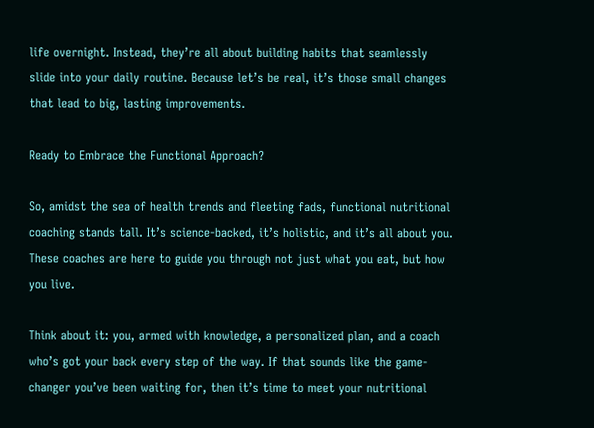life overnight. Instead, they’re all about building habits that seamlessly slide into your daily routine. Because let’s be real, it’s those small changes that lead to big, lasting improvements.

Ready to Embrace the Functional Approach?

So, amidst the sea of health trends and fleeting fads, functional nutritional coaching stands tall. It’s science-backed, it’s holistic, and it’s all about you. These coaches are here to guide you through not just what you eat, but how you live.

Think about it: you, armed with knowledge, a personalized plan, and a coach who’s got your back every step of the way. If that sounds like the game-changer you’ve been waiting for, then it’s time to meet your nutritional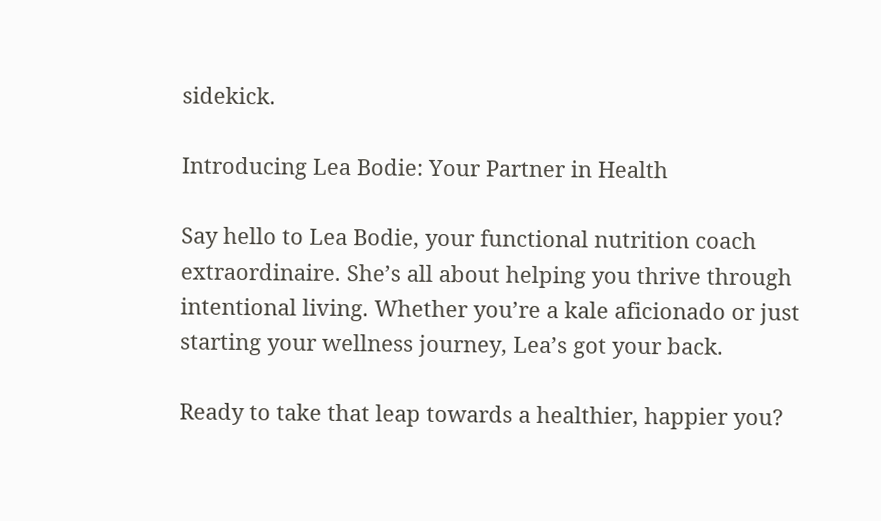sidekick.

Introducing Lea Bodie: Your Partner in Health

Say hello to Lea Bodie, your functional nutrition coach extraordinaire. She’s all about helping you thrive through intentional living. Whether you’re a kale aficionado or just starting your wellness journey, Lea’s got your back.

Ready to take that leap towards a healthier, happier you?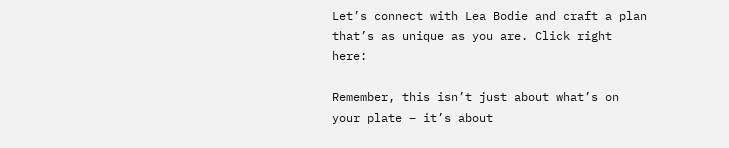Let’s connect with Lea Bodie and craft a plan that’s as unique as you are. Click right here:

Remember, this isn’t just about what’s on your plate – it’s about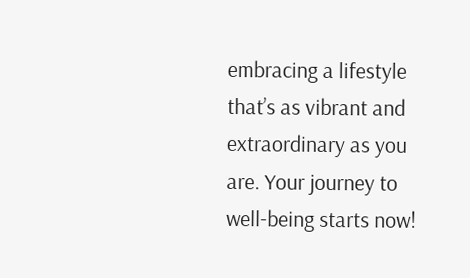embracing a lifestyle that’s as vibrant and extraordinary as you are. Your journey to well-being starts now!